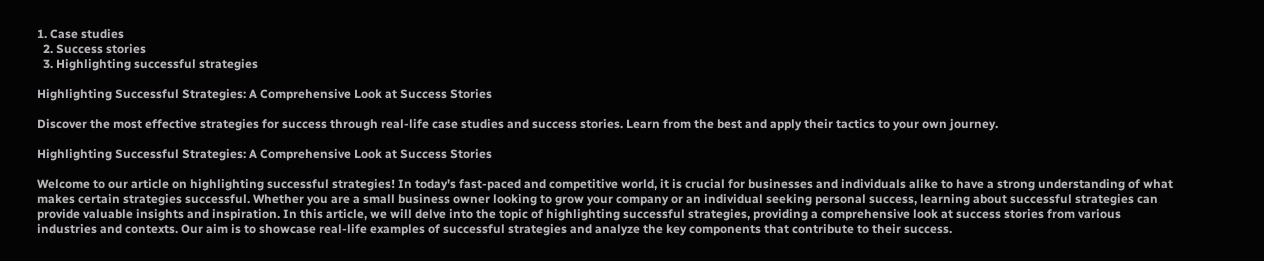1. Case studies
  2. Success stories
  3. Highlighting successful strategies

Highlighting Successful Strategies: A Comprehensive Look at Success Stories

Discover the most effective strategies for success through real-life case studies and success stories. Learn from the best and apply their tactics to your own journey.

Highlighting Successful Strategies: A Comprehensive Look at Success Stories

Welcome to our article on highlighting successful strategies! In today's fast-paced and competitive world, it is crucial for businesses and individuals alike to have a strong understanding of what makes certain strategies successful. Whether you are a small business owner looking to grow your company or an individual seeking personal success, learning about successful strategies can provide valuable insights and inspiration. In this article, we will delve into the topic of highlighting successful strategies, providing a comprehensive look at success stories from various industries and contexts. Our aim is to showcase real-life examples of successful strategies and analyze the key components that contribute to their success.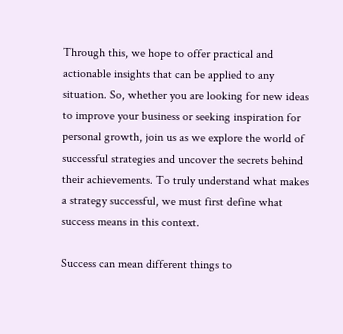Through this, we hope to offer practical and actionable insights that can be applied to any situation. So, whether you are looking for new ideas to improve your business or seeking inspiration for personal growth, join us as we explore the world of successful strategies and uncover the secrets behind their achievements. To truly understand what makes a strategy successful, we must first define what success means in this context.

Success can mean different things to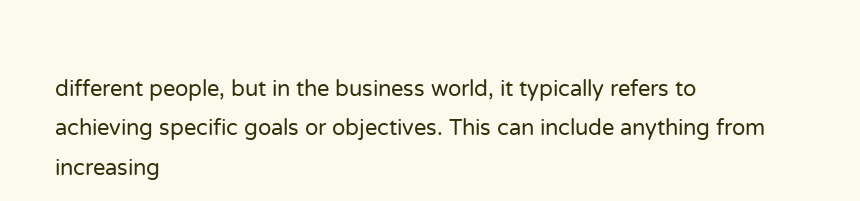different people, but in the business world, it typically refers to achieving specific goals or objectives. This can include anything from increasing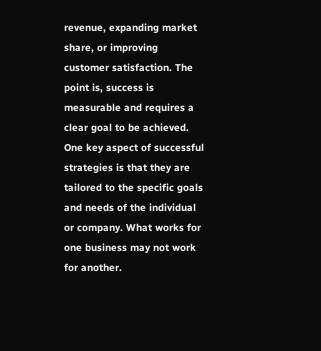revenue, expanding market share, or improving customer satisfaction. The point is, success is measurable and requires a clear goal to be achieved. One key aspect of successful strategies is that they are tailored to the specific goals and needs of the individual or company. What works for one business may not work for another.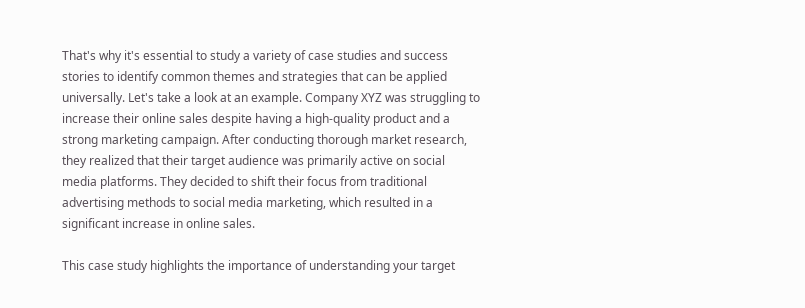That's why it's essential to study a variety of case studies and success stories to identify common themes and strategies that can be applied universally. Let's take a look at an example. Company XYZ was struggling to increase their online sales despite having a high-quality product and a strong marketing campaign. After conducting thorough market research, they realized that their target audience was primarily active on social media platforms. They decided to shift their focus from traditional advertising methods to social media marketing, which resulted in a significant increase in online sales.

This case study highlights the importance of understanding your target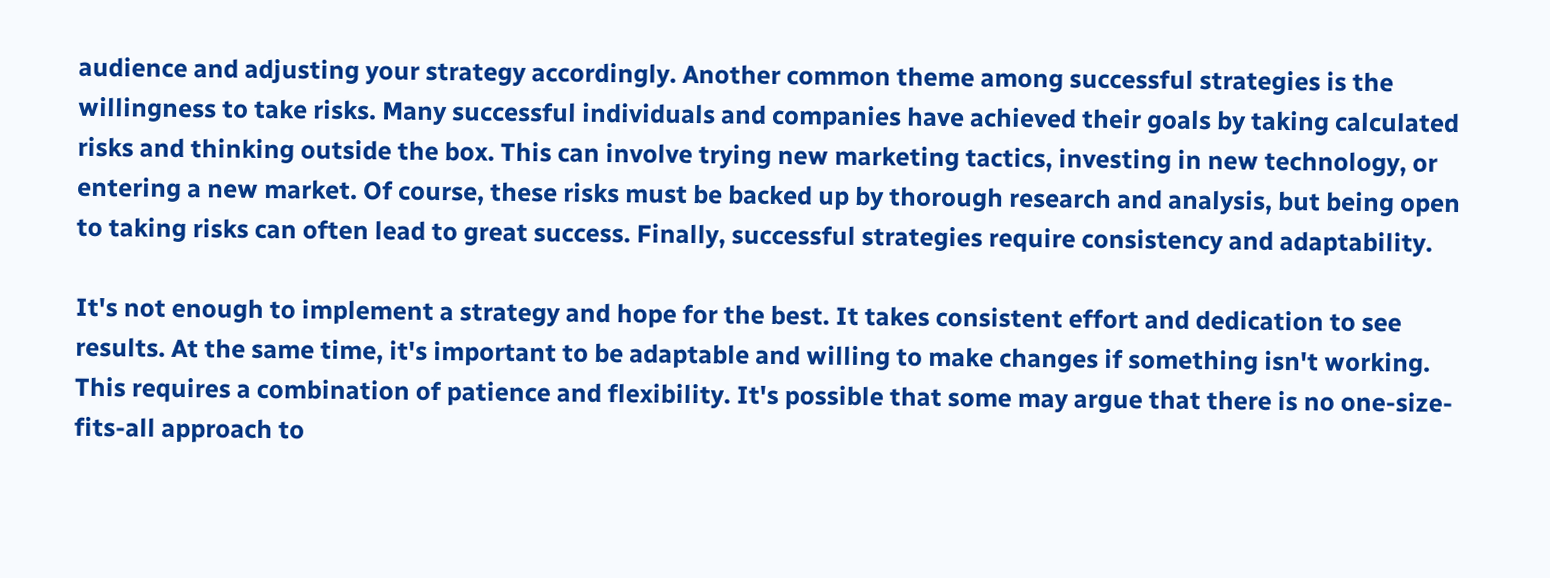audience and adjusting your strategy accordingly. Another common theme among successful strategies is the willingness to take risks. Many successful individuals and companies have achieved their goals by taking calculated risks and thinking outside the box. This can involve trying new marketing tactics, investing in new technology, or entering a new market. Of course, these risks must be backed up by thorough research and analysis, but being open to taking risks can often lead to great success. Finally, successful strategies require consistency and adaptability.

It's not enough to implement a strategy and hope for the best. It takes consistent effort and dedication to see results. At the same time, it's important to be adaptable and willing to make changes if something isn't working. This requires a combination of patience and flexibility. It's possible that some may argue that there is no one-size-fits-all approach to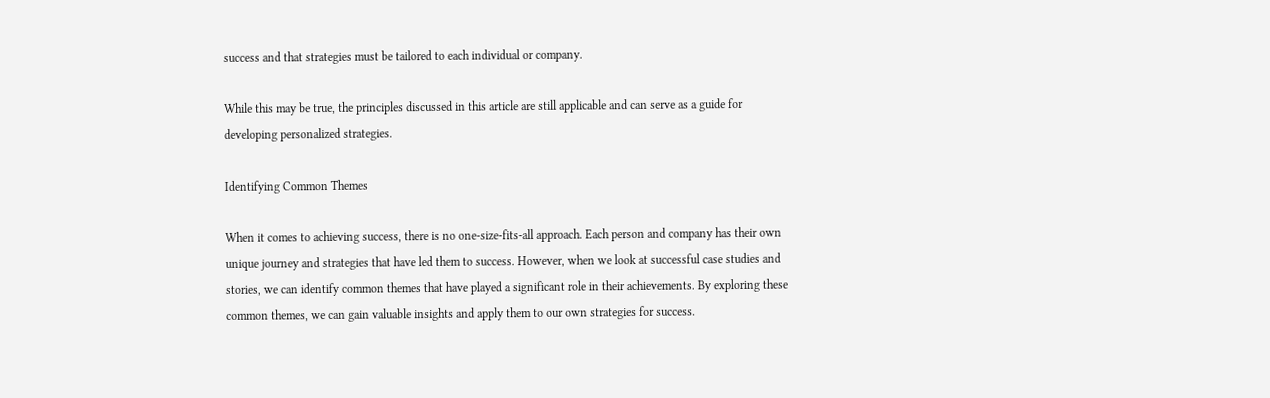success and that strategies must be tailored to each individual or company.

While this may be true, the principles discussed in this article are still applicable and can serve as a guide for developing personalized strategies.

Identifying Common Themes

When it comes to achieving success, there is no one-size-fits-all approach. Each person and company has their own unique journey and strategies that have led them to success. However, when we look at successful case studies and stories, we can identify common themes that have played a significant role in their achievements. By exploring these common themes, we can gain valuable insights and apply them to our own strategies for success.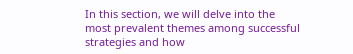In this section, we will delve into the most prevalent themes among successful strategies and how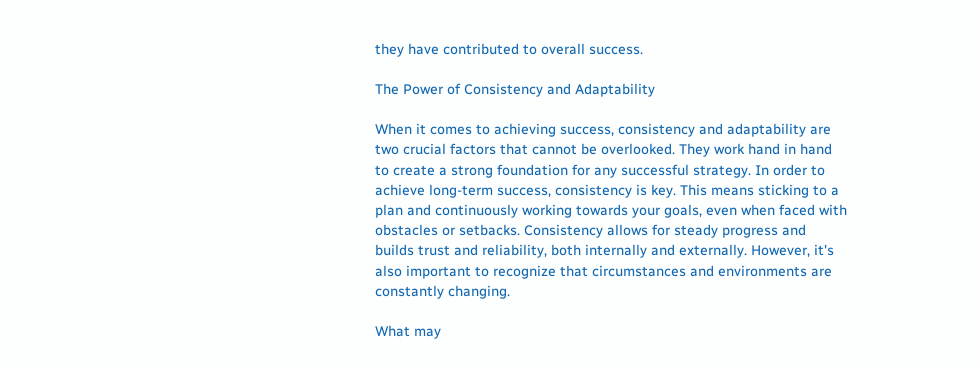they have contributed to overall success.

The Power of Consistency and Adaptability

When it comes to achieving success, consistency and adaptability are two crucial factors that cannot be overlooked. They work hand in hand to create a strong foundation for any successful strategy. In order to achieve long-term success, consistency is key. This means sticking to a plan and continuously working towards your goals, even when faced with obstacles or setbacks. Consistency allows for steady progress and builds trust and reliability, both internally and externally. However, it's also important to recognize that circumstances and environments are constantly changing.

What may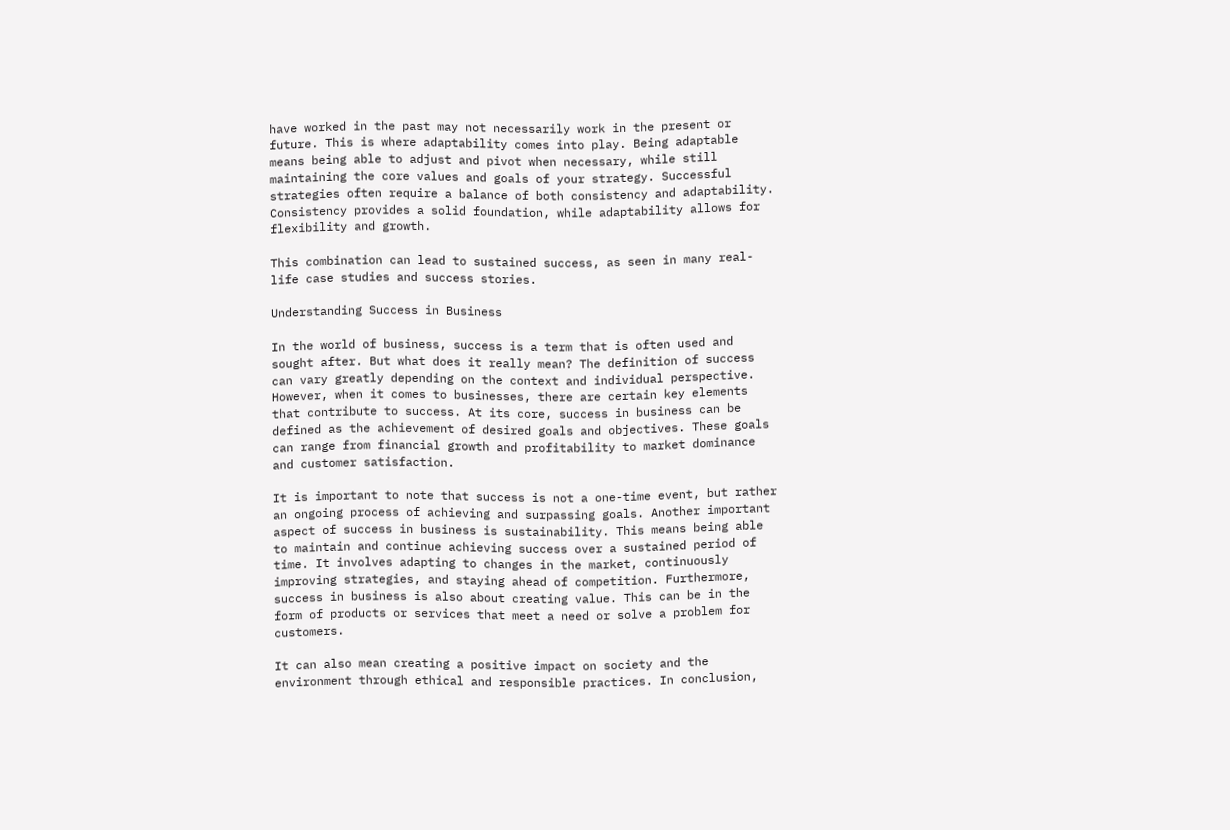have worked in the past may not necessarily work in the present or future. This is where adaptability comes into play. Being adaptable means being able to adjust and pivot when necessary, while still maintaining the core values and goals of your strategy. Successful strategies often require a balance of both consistency and adaptability. Consistency provides a solid foundation, while adaptability allows for flexibility and growth.

This combination can lead to sustained success, as seen in many real-life case studies and success stories.

Understanding Success in Business

In the world of business, success is a term that is often used and sought after. But what does it really mean? The definition of success can vary greatly depending on the context and individual perspective. However, when it comes to businesses, there are certain key elements that contribute to success. At its core, success in business can be defined as the achievement of desired goals and objectives. These goals can range from financial growth and profitability to market dominance and customer satisfaction.

It is important to note that success is not a one-time event, but rather an ongoing process of achieving and surpassing goals. Another important aspect of success in business is sustainability. This means being able to maintain and continue achieving success over a sustained period of time. It involves adapting to changes in the market, continuously improving strategies, and staying ahead of competition. Furthermore, success in business is also about creating value. This can be in the form of products or services that meet a need or solve a problem for customers.

It can also mean creating a positive impact on society and the environment through ethical and responsible practices. In conclusion,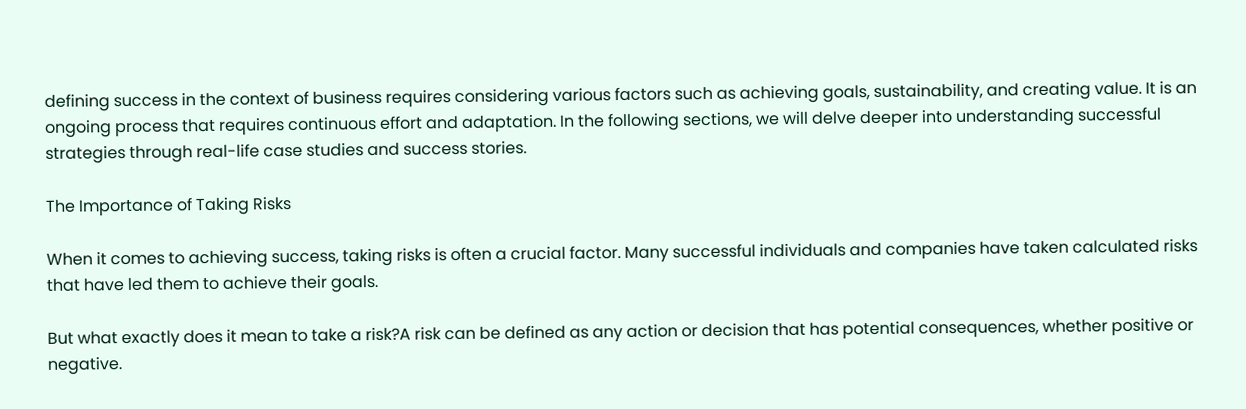defining success in the context of business requires considering various factors such as achieving goals, sustainability, and creating value. It is an ongoing process that requires continuous effort and adaptation. In the following sections, we will delve deeper into understanding successful strategies through real-life case studies and success stories.

The Importance of Taking Risks

When it comes to achieving success, taking risks is often a crucial factor. Many successful individuals and companies have taken calculated risks that have led them to achieve their goals.

But what exactly does it mean to take a risk?A risk can be defined as any action or decision that has potential consequences, whether positive or negative.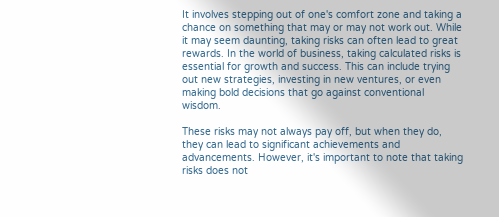It involves stepping out of one's comfort zone and taking a chance on something that may or may not work out. While it may seem daunting, taking risks can often lead to great rewards. In the world of business, taking calculated risks is essential for growth and success. This can include trying out new strategies, investing in new ventures, or even making bold decisions that go against conventional wisdom.

These risks may not always pay off, but when they do, they can lead to significant achievements and advancements. However, it's important to note that taking risks does not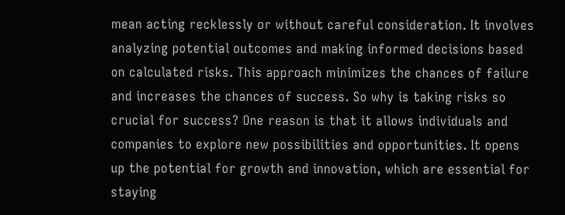mean acting recklessly or without careful consideration. It involves analyzing potential outcomes and making informed decisions based on calculated risks. This approach minimizes the chances of failure and increases the chances of success. So why is taking risks so crucial for success? One reason is that it allows individuals and companies to explore new possibilities and opportunities. It opens up the potential for growth and innovation, which are essential for staying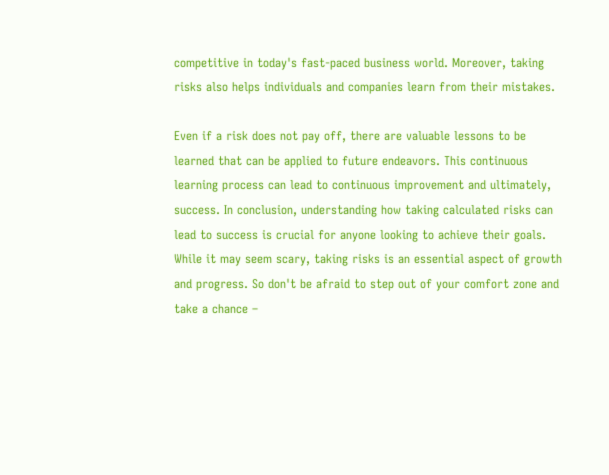competitive in today's fast-paced business world. Moreover, taking risks also helps individuals and companies learn from their mistakes.

Even if a risk does not pay off, there are valuable lessons to be learned that can be applied to future endeavors. This continuous learning process can lead to continuous improvement and ultimately, success. In conclusion, understanding how taking calculated risks can lead to success is crucial for anyone looking to achieve their goals. While it may seem scary, taking risks is an essential aspect of growth and progress. So don't be afraid to step out of your comfort zone and take a chance –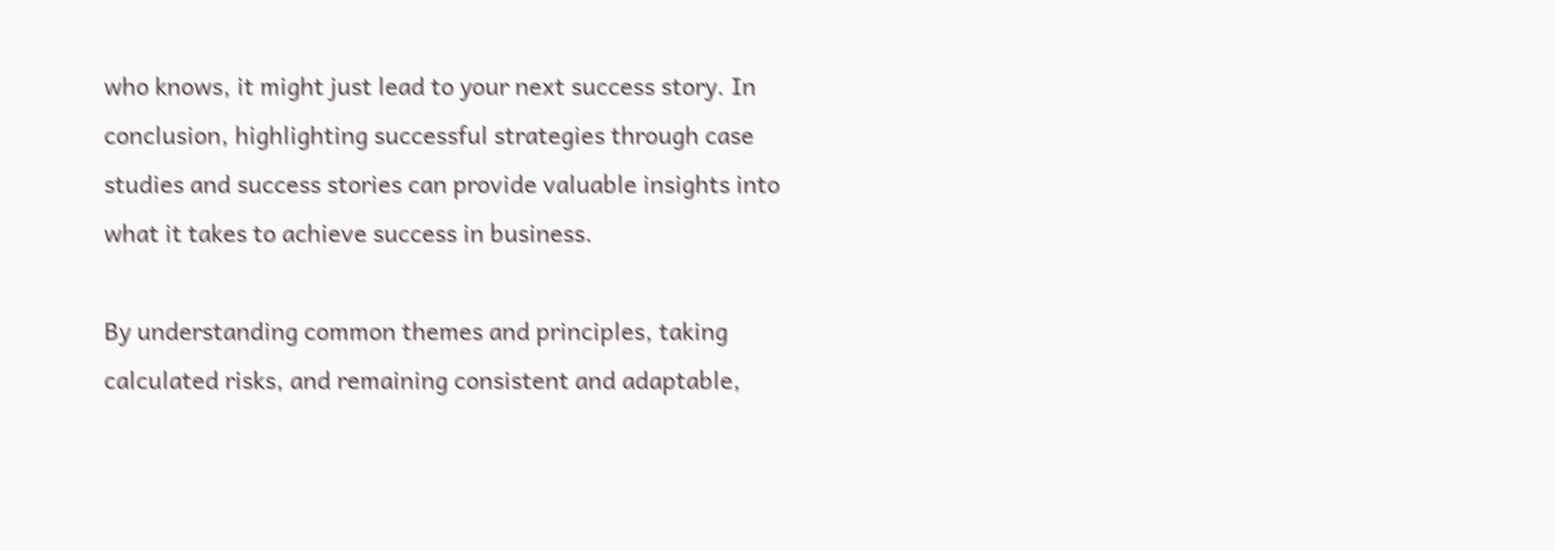who knows, it might just lead to your next success story. In conclusion, highlighting successful strategies through case studies and success stories can provide valuable insights into what it takes to achieve success in business.

By understanding common themes and principles, taking calculated risks, and remaining consistent and adaptable,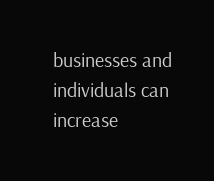businesses and individuals can increase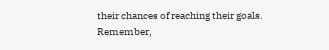their chances of reaching their goals. Remember,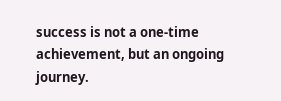success is not a one-time achievement, but an ongoing journey.